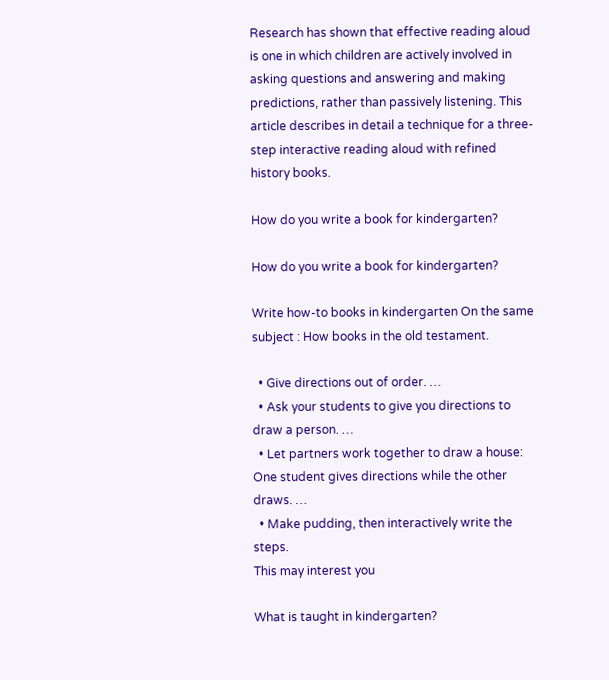Research has shown that effective reading aloud is one in which children are actively involved in asking questions and answering and making predictions, rather than passively listening. This article describes in detail a technique for a three-step interactive reading aloud with refined history books.

How do you write a book for kindergarten?

How do you write a book for kindergarten?

Write how-to books in kindergarten On the same subject : How books in the old testament.

  • Give directions out of order. …
  • Ask your students to give you directions to draw a person. …
  • Let partners work together to draw a house: One student gives directions while the other draws. …
  • Make pudding, then interactively write the steps.
This may interest you

What is taught in kindergarten?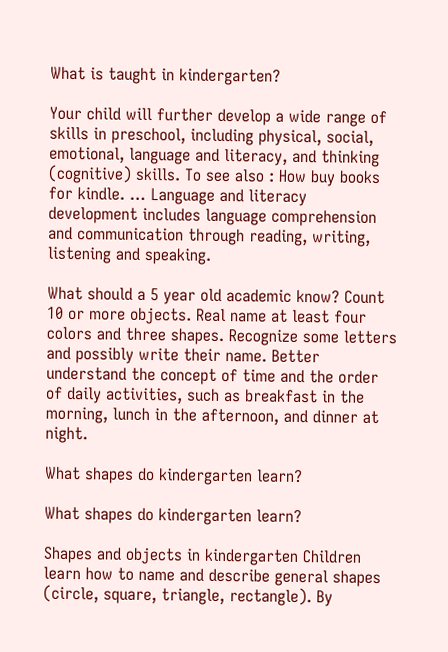What is taught in kindergarten?

Your child will further develop a wide range of skills in preschool, including physical, social, emotional, language and literacy, and thinking (cognitive) skills. To see also : How buy books for kindle. … Language and literacy development includes language comprehension and communication through reading, writing, listening and speaking.

What should a 5 year old academic know? Count 10 or more objects. Real name at least four colors and three shapes. Recognize some letters and possibly write their name. Better understand the concept of time and the order of daily activities, such as breakfast in the morning, lunch in the afternoon, and dinner at night.

What shapes do kindergarten learn?

What shapes do kindergarten learn?

Shapes and objects in kindergarten Children learn how to name and describe general shapes (circle, square, triangle, rectangle). By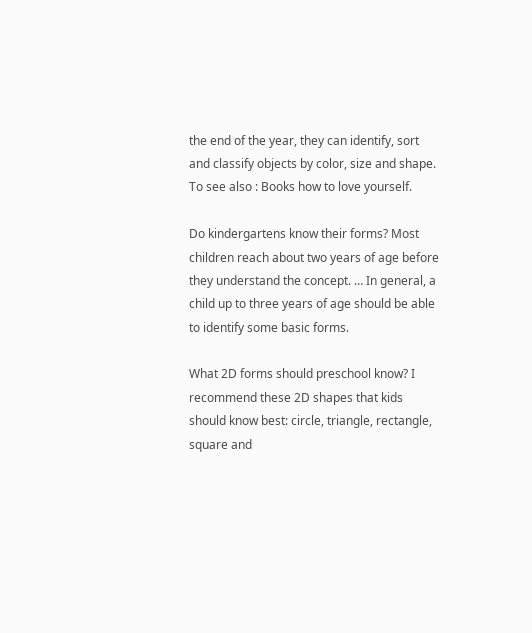the end of the year, they can identify, sort and classify objects by color, size and shape. To see also : Books how to love yourself.

Do kindergartens know their forms? Most children reach about two years of age before they understand the concept. … In general, a child up to three years of age should be able to identify some basic forms.

What 2D forms should preschool know? I recommend these 2D shapes that kids should know best: circle, triangle, rectangle, square and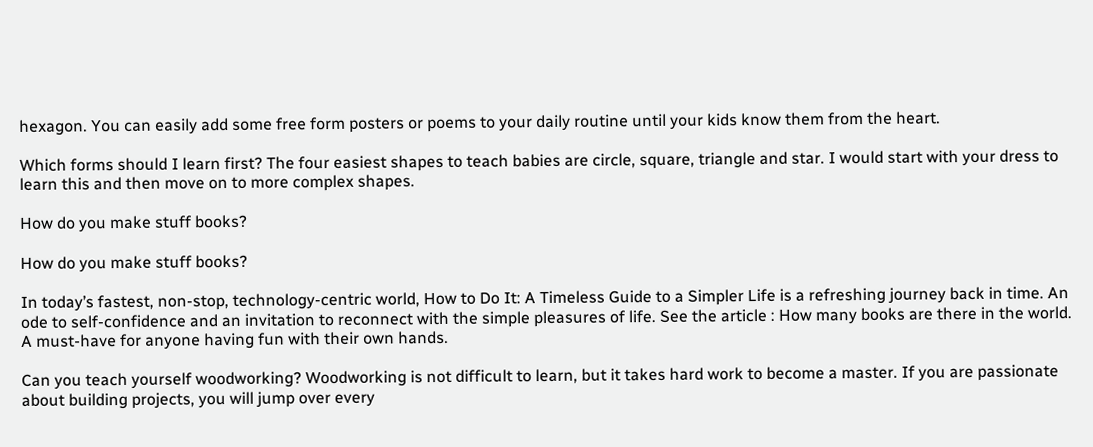hexagon. You can easily add some free form posters or poems to your daily routine until your kids know them from the heart.

Which forms should I learn first? The four easiest shapes to teach babies are circle, square, triangle and star. I would start with your dress to learn this and then move on to more complex shapes.

How do you make stuff books?

How do you make stuff books?

In today’s fastest, non-stop, technology-centric world, How to Do It: A Timeless Guide to a Simpler Life is a refreshing journey back in time. An ode to self-confidence and an invitation to reconnect with the simple pleasures of life. See the article : How many books are there in the world. A must-have for anyone having fun with their own hands.

Can you teach yourself woodworking? Woodworking is not difficult to learn, but it takes hard work to become a master. If you are passionate about building projects, you will jump over every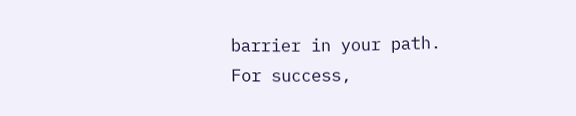barrier in your path. For success,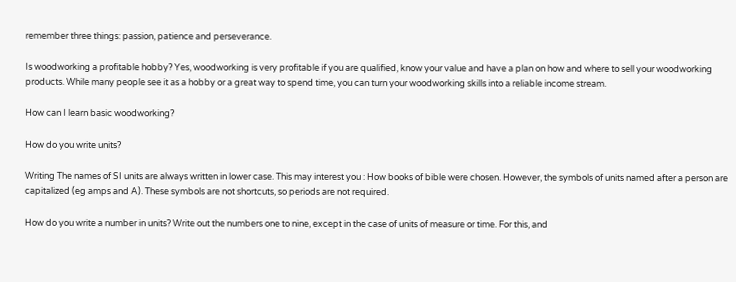remember three things: passion, patience and perseverance.

Is woodworking a profitable hobby? Yes, woodworking is very profitable if you are qualified, know your value and have a plan on how and where to sell your woodworking products. While many people see it as a hobby or a great way to spend time, you can turn your woodworking skills into a reliable income stream.

How can I learn basic woodworking?

How do you write units?

Writing The names of SI units are always written in lower case. This may interest you : How books of bible were chosen. However, the symbols of units named after a person are capitalized (eg amps and A). These symbols are not shortcuts, so periods are not required.

How do you write a number in units? Write out the numbers one to nine, except in the case of units of measure or time. For this, and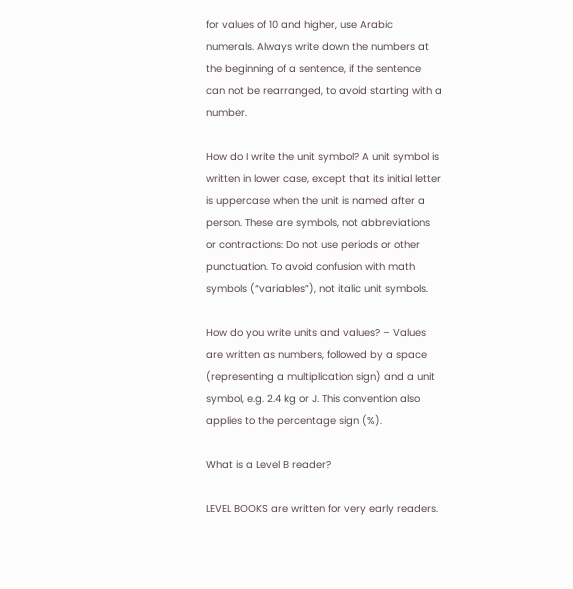for values of 10 and higher, use Arabic numerals. Always write down the numbers at the beginning of a sentence, if the sentence can not be rearranged, to avoid starting with a number.

How do I write the unit symbol? A unit symbol is written in lower case, except that its initial letter is uppercase when the unit is named after a person. These are symbols, not abbreviations or contractions: Do not use periods or other punctuation. To avoid confusion with math symbols (“variables”), not italic unit symbols.

How do you write units and values? – Values are written as numbers, followed by a space (representing a multiplication sign) and a unit symbol, e.g. 2.4 kg or J. This convention also applies to the percentage sign (%).

What is a Level B reader?

LEVEL BOOKS are written for very early readers.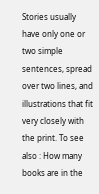Stories usually have only one or two simple sentences, spread over two lines, and illustrations that fit very closely with the print. To see also : How many books are in the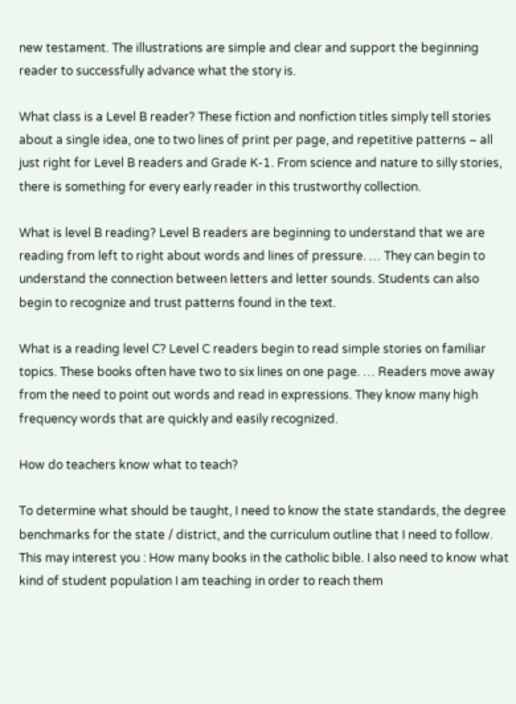new testament. The illustrations are simple and clear and support the beginning reader to successfully advance what the story is.

What class is a Level B reader? These fiction and nonfiction titles simply tell stories about a single idea, one to two lines of print per page, and repetitive patterns – all just right for Level B readers and Grade K-1. From science and nature to silly stories, there is something for every early reader in this trustworthy collection.

What is level B reading? Level B readers are beginning to understand that we are reading from left to right about words and lines of pressure. … They can begin to understand the connection between letters and letter sounds. Students can also begin to recognize and trust patterns found in the text.

What is a reading level C? Level C readers begin to read simple stories on familiar topics. These books often have two to six lines on one page. … Readers move away from the need to point out words and read in expressions. They know many high frequency words that are quickly and easily recognized.

How do teachers know what to teach?

To determine what should be taught, I need to know the state standards, the degree benchmarks for the state / district, and the curriculum outline that I need to follow. This may interest you : How many books in the catholic bible. I also need to know what kind of student population I am teaching in order to reach them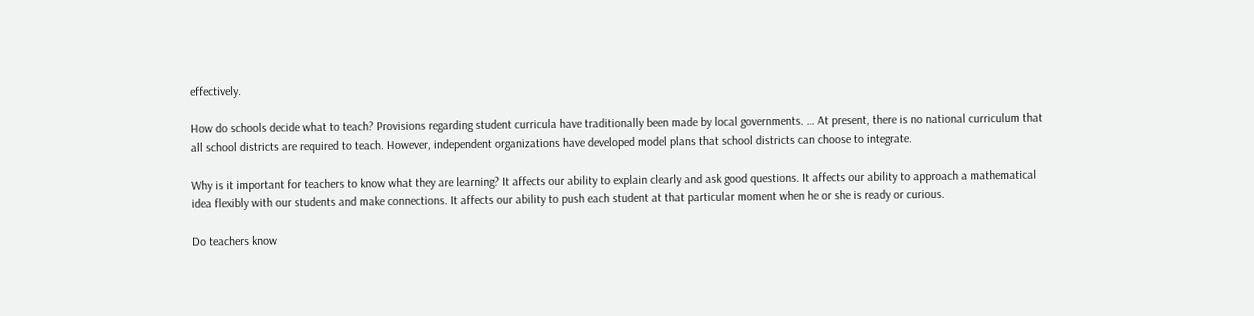effectively.

How do schools decide what to teach? Provisions regarding student curricula have traditionally been made by local governments. … At present, there is no national curriculum that all school districts are required to teach. However, independent organizations have developed model plans that school districts can choose to integrate.

Why is it important for teachers to know what they are learning? It affects our ability to explain clearly and ask good questions. It affects our ability to approach a mathematical idea flexibly with our students and make connections. It affects our ability to push each student at that particular moment when he or she is ready or curious.

Do teachers know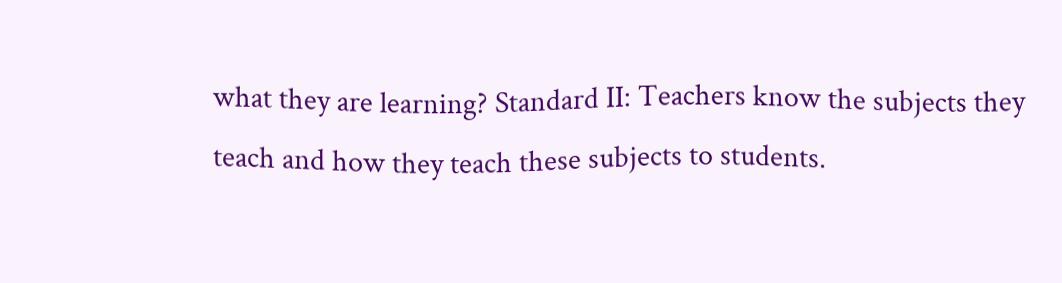what they are learning? Standard II: Teachers know the subjects they teach and how they teach these subjects to students.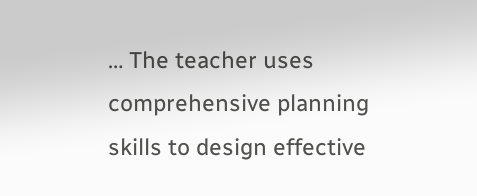… The teacher uses comprehensive planning skills to design effective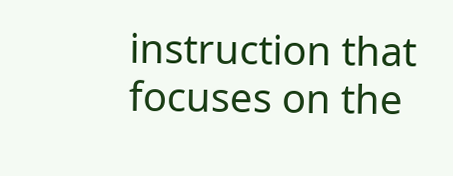instruction that focuses on the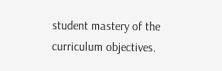student mastery of the curriculum objectives.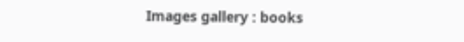Images gallery : books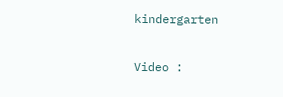kindergarten

Video :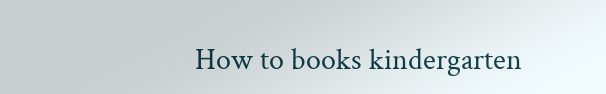How to books kindergarten